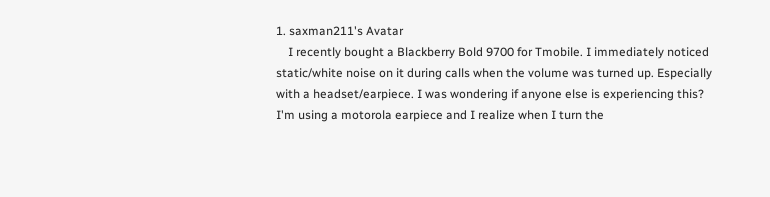1. saxman211's Avatar
    I recently bought a Blackberry Bold 9700 for Tmobile. I immediately noticed static/white noise on it during calls when the volume was turned up. Especially with a headset/earpiece. I was wondering if anyone else is experiencing this? I'm using a motorola earpiece and I realize when I turn the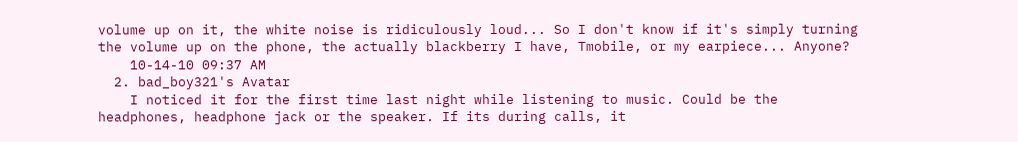volume up on it, the white noise is ridiculously loud... So I don't know if it's simply turning the volume up on the phone, the actually blackberry I have, Tmobile, or my earpiece... Anyone?
    10-14-10 09:37 AM
  2. bad_boy321's Avatar
    I noticed it for the first time last night while listening to music. Could be the headphones, headphone jack or the speaker. If its during calls, it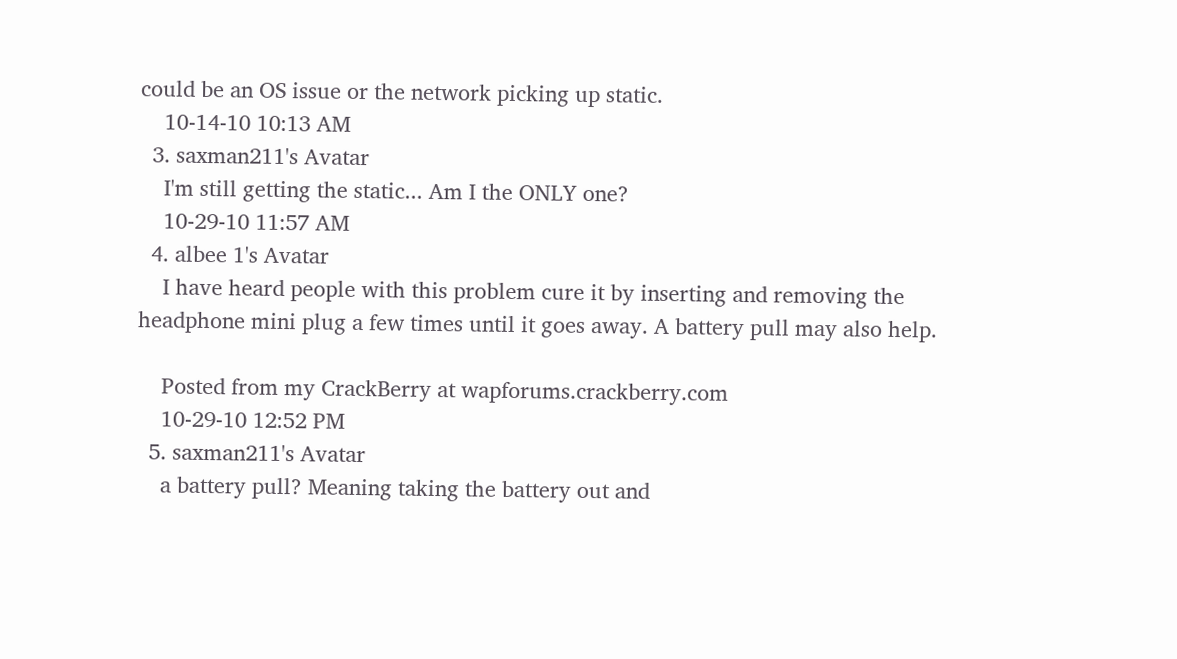could be an OS issue or the network picking up static.
    10-14-10 10:13 AM
  3. saxman211's Avatar
    I'm still getting the static... Am I the ONLY one?
    10-29-10 11:57 AM
  4. albee 1's Avatar
    I have heard people with this problem cure it by inserting and removing the headphone mini plug a few times until it goes away. A battery pull may also help.

    Posted from my CrackBerry at wapforums.crackberry.com
    10-29-10 12:52 PM
  5. saxman211's Avatar
    a battery pull? Meaning taking the battery out and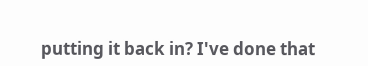putting it back in? I've done that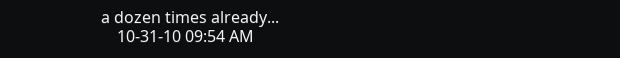a dozen times already...
    10-31-10 09:54 AM